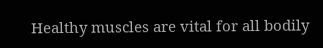Healthy muscles are vital for all bodily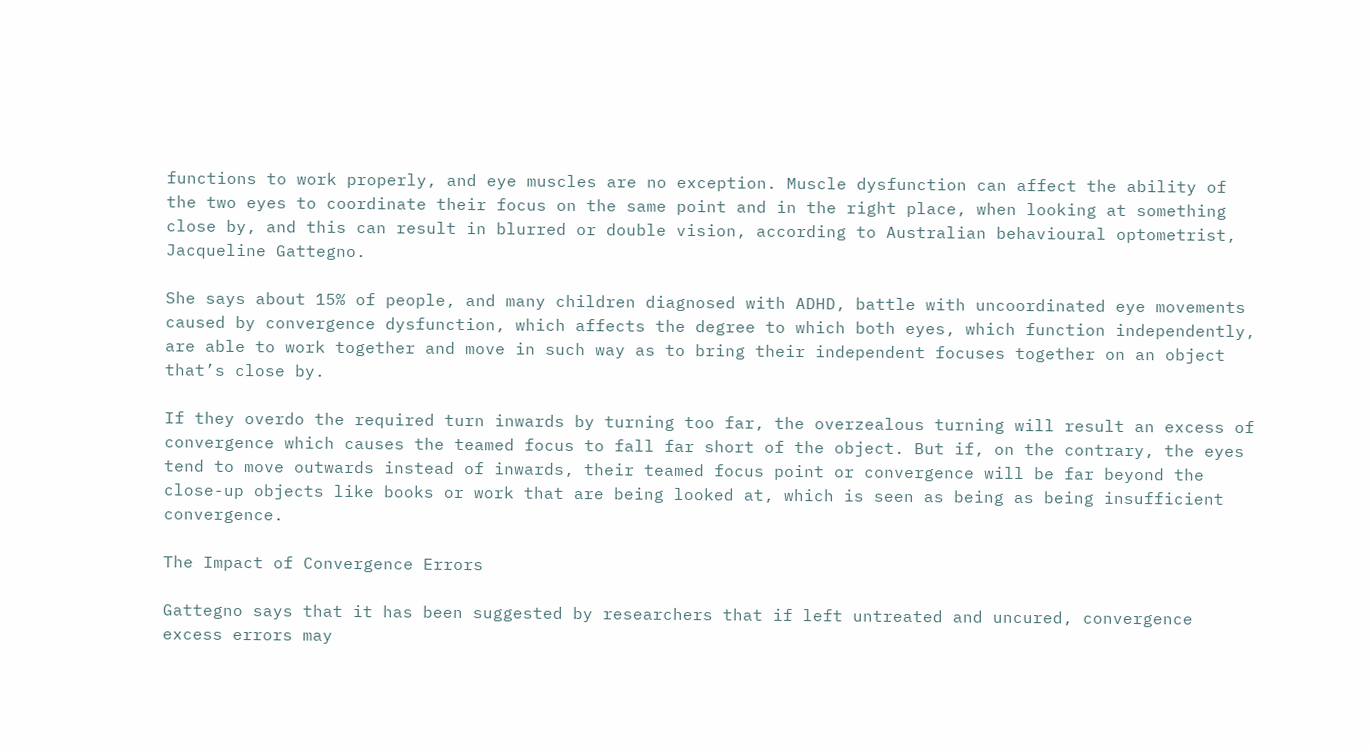functions to work properly, and eye muscles are no exception. Muscle dysfunction can affect the ability of the two eyes to coordinate their focus on the same point and in the right place, when looking at something close by, and this can result in blurred or double vision, according to Australian behavioural optometrist, Jacqueline Gattegno.

She says about 15% of people, and many children diagnosed with ADHD, battle with uncoordinated eye movements caused by convergence dysfunction, which affects the degree to which both eyes, which function independently, are able to work together and move in such way as to bring their independent focuses together on an object that’s close by.

If they overdo the required turn inwards by turning too far, the overzealous turning will result an excess of convergence which causes the teamed focus to fall far short of the object. But if, on the contrary, the eyes tend to move outwards instead of inwards, their teamed focus point or convergence will be far beyond the close-up objects like books or work that are being looked at, which is seen as being as being insufficient convergence.

The Impact of Convergence Errors

Gattegno says that it has been suggested by researchers that if left untreated and uncured, convergence excess errors may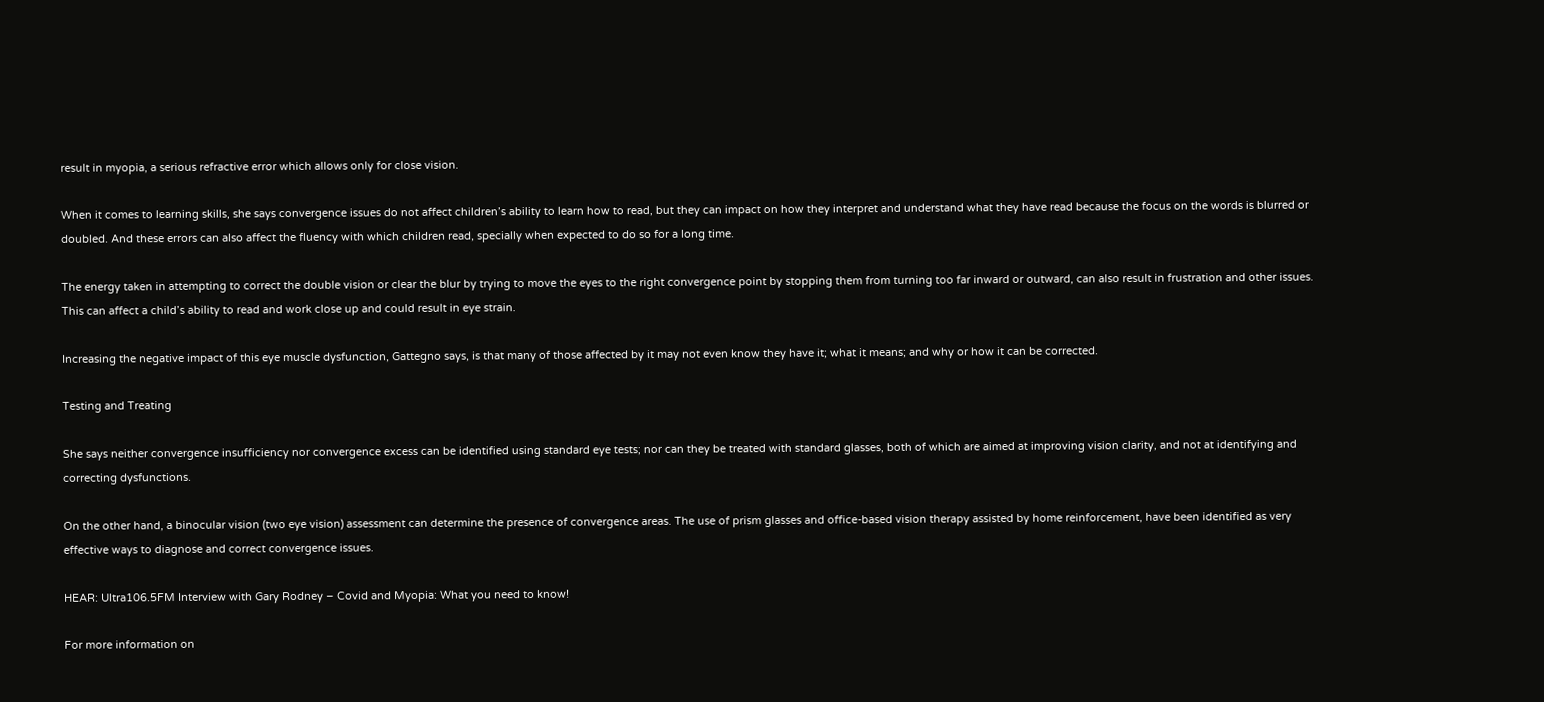result in myopia, a serious refractive error which allows only for close vision.

When it comes to learning skills, she says convergence issues do not affect children’s ability to learn how to read, but they can impact on how they interpret and understand what they have read because the focus on the words is blurred or doubled. And these errors can also affect the fluency with which children read, specially when expected to do so for a long time.

The energy taken in attempting to correct the double vision or clear the blur by trying to move the eyes to the right convergence point by stopping them from turning too far inward or outward, can also result in frustration and other issues. This can affect a child’s ability to read and work close up and could result in eye strain.

Increasing the negative impact of this eye muscle dysfunction, Gattegno says, is that many of those affected by it may not even know they have it; what it means; and why or how it can be corrected.

Testing and Treating

She says neither convergence insufficiency nor convergence excess can be identified using standard eye tests; nor can they be treated with standard glasses, both of which are aimed at improving vision clarity, and not at identifying and correcting dysfunctions.

On the other hand, a binocular vision (two eye vision) assessment can determine the presence of convergence areas. The use of prism glasses and office-based vision therapy assisted by home reinforcement, have been identified as very effective ways to diagnose and correct convergence issues.

HEAR: Ultra106.5FM Interview with Gary Rodney – Covid and Myopia: What you need to know!

For more information on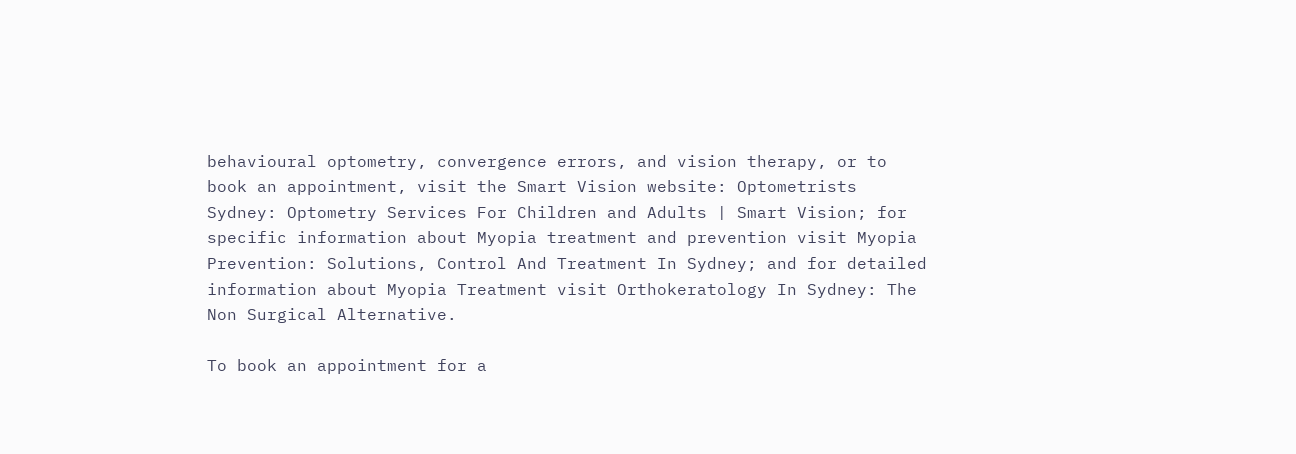behavioural optometry, convergence errors, and vision therapy, or to book an appointment, visit the Smart Vision website: Optometrists Sydney: Optometry Services For Children and Adults | Smart Vision; for specific information about Myopia treatment and prevention visit Myopia Prevention: Solutions, Control And Treatment In Sydney; and for detailed information about Myopia Treatment visit Orthokeratology In Sydney: The Non Surgical Alternative.

To book an appointment for a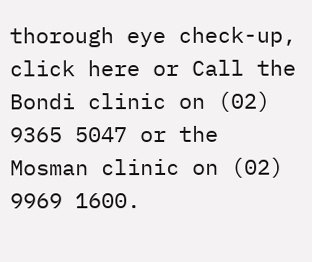thorough eye check-up, click here or Call the Bondi clinic on (02) 9365 5047 or the Mosman clinic on (02) 9969 1600.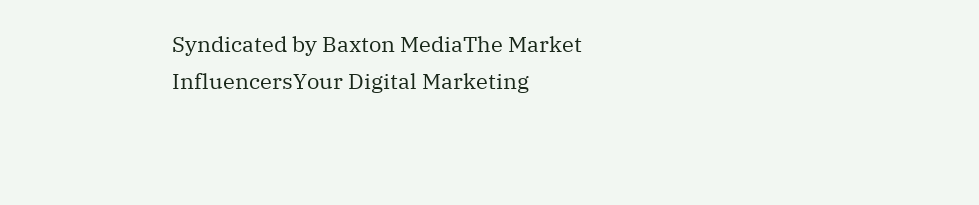Syndicated by Baxton MediaThe Market InfluencersYour Digital Marketing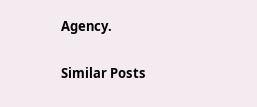Agency.

Similar Posts